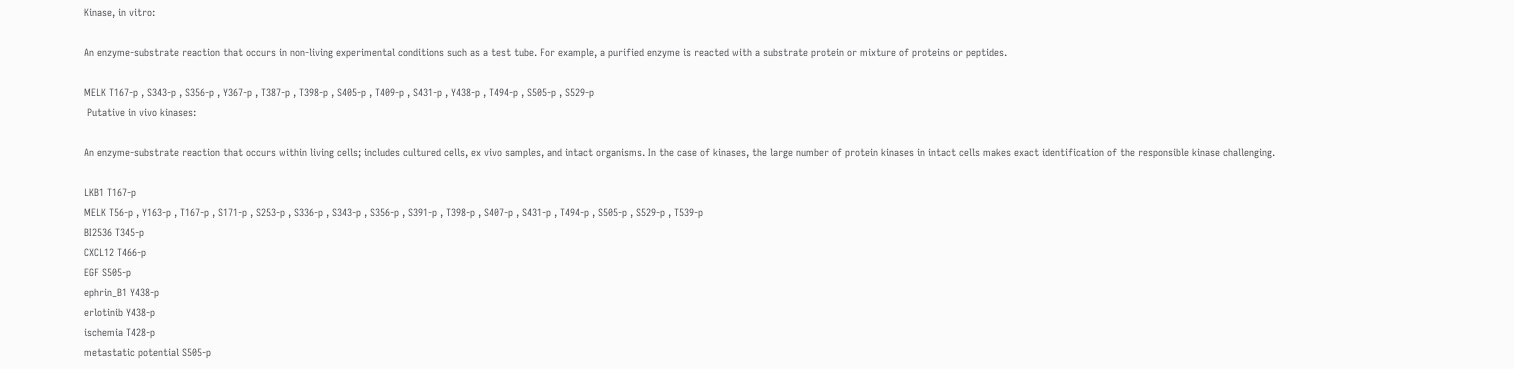Kinase, in vitro:

An enzyme-substrate reaction that occurs in non-living experimental conditions such as a test tube. For example, a purified enzyme is reacted with a substrate protein or mixture of proteins or peptides.

MELK T167-p , S343-p , S356-p , Y367-p , T387-p , T398-p , S405-p , T409-p , S431-p , Y438-p , T494-p , S505-p , S529-p
 Putative in vivo kinases:

An enzyme-substrate reaction that occurs within living cells; includes cultured cells, ex vivo samples, and intact organisms. In the case of kinases, the large number of protein kinases in intact cells makes exact identification of the responsible kinase challenging.

LKB1 T167-p
MELK T56-p , Y163-p , T167-p , S171-p , S253-p , S336-p , S343-p , S356-p , S391-p , T398-p , S407-p , S431-p , T494-p , S505-p , S529-p , T539-p
BI2536 T345-p
CXCL12 T466-p
EGF S505-p
ephrin_B1 Y438-p
erlotinib Y438-p
ischemia T428-p
metastatic potential S505-p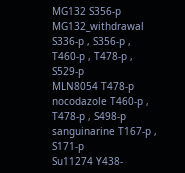MG132 S356-p
MG132_withdrawal S336-p , S356-p , T460-p , T478-p , S529-p
MLN8054 T478-p
nocodazole T460-p , T478-p , S498-p
sanguinarine T167-p , S171-p
Su11274 Y438-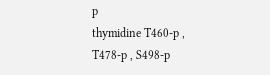p
thymidine T460-p , T478-p , S498-p